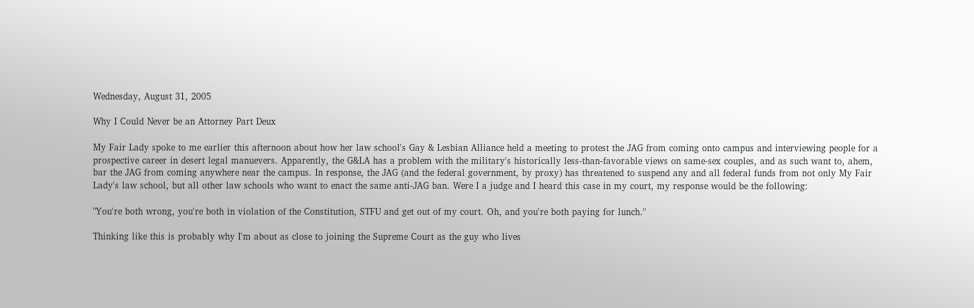Wednesday, August 31, 2005

Why I Could Never be an Attorney Part Deux

My Fair Lady spoke to me earlier this afternoon about how her law school's Gay & Lesbian Alliance held a meeting to protest the JAG from coming onto campus and interviewing people for a prospective career in desert legal manuevers. Apparently, the G&LA has a problem with the military's historically less-than-favorable views on same-sex couples, and as such want to, ahem, bar the JAG from coming anywhere near the campus. In response, the JAG (and the federal government, by proxy) has threatened to suspend any and all federal funds from not only My Fair Lady's law school, but all other law schools who want to enact the same anti-JAG ban. Were I a judge and I heard this case in my court, my response would be the following:

"You're both wrong, you're both in violation of the Constitution, STFU and get out of my court. Oh, and you're both paying for lunch."

Thinking like this is probably why I'm about as close to joining the Supreme Court as the guy who lives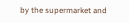by the supermarket and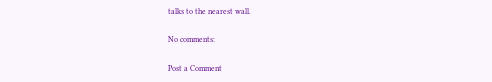talks to the nearest wall.

No comments:

Post a Comment